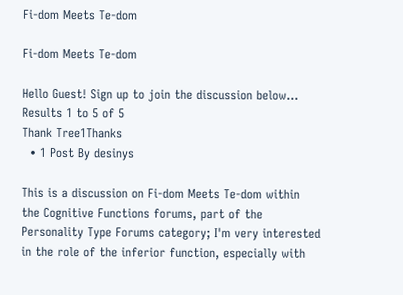Fi-dom Meets Te-dom

Fi-dom Meets Te-dom

Hello Guest! Sign up to join the discussion below...
Results 1 to 5 of 5
Thank Tree1Thanks
  • 1 Post By desinys

This is a discussion on Fi-dom Meets Te-dom within the Cognitive Functions forums, part of the Personality Type Forums category; I'm very interested in the role of the inferior function, especially with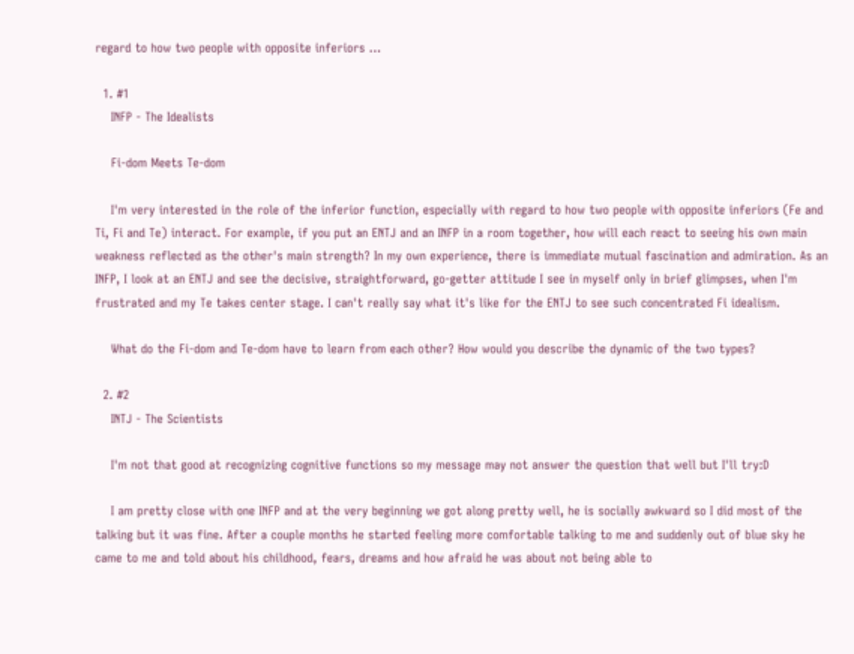regard to how two people with opposite inferiors ...

  1. #1
    INFP - The Idealists

    Fi-dom Meets Te-dom

    I'm very interested in the role of the inferior function, especially with regard to how two people with opposite inferiors (Fe and Ti, Fi and Te) interact. For example, if you put an ENTJ and an INFP in a room together, how will each react to seeing his own main weakness reflected as the other's main strength? In my own experience, there is immediate mutual fascination and admiration. As an INFP, I look at an ENTJ and see the decisive, straightforward, go-getter attitude I see in myself only in brief glimpses, when I'm frustrated and my Te takes center stage. I can't really say what it's like for the ENTJ to see such concentrated Fi idealism.

    What do the Fi-dom and Te-dom have to learn from each other? How would you describe the dynamic of the two types?

  2. #2
    INTJ - The Scientists

    I'm not that good at recognizing cognitive functions so my message may not answer the question that well but I'll try:D

    I am pretty close with one INFP and at the very beginning we got along pretty well, he is socially awkward so I did most of the talking but it was fine. After a couple months he started feeling more comfortable talking to me and suddenly out of blue sky he came to me and told about his childhood, fears, dreams and how afraid he was about not being able to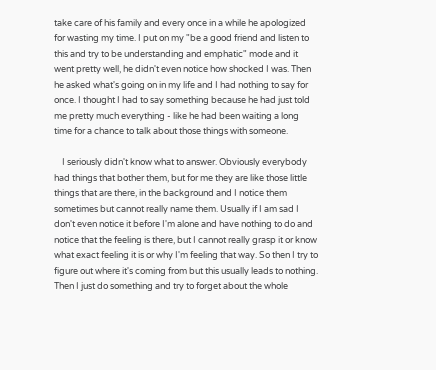take care of his family and every once in a while he apologized for wasting my time. I put on my "be a good friend and listen to this and try to be understanding and emphatic" mode and it went pretty well, he didn't even notice how shocked I was. Then he asked what's going on in my life and I had nothing to say for once. I thought I had to say something because he had just told me pretty much everything - like he had been waiting a long time for a chance to talk about those things with someone.

    I seriously didn't know what to answer. Obviously everybody had things that bother them, but for me they are like those little things that are there, in the background and I notice them sometimes but cannot really name them. Usually if I am sad I don't even notice it before I'm alone and have nothing to do and notice that the feeling is there, but I cannot really grasp it or know what exact feeling it is or why I'm feeling that way. So then I try to figure out where it's coming from but this usually leads to nothing. Then I just do something and try to forget about the whole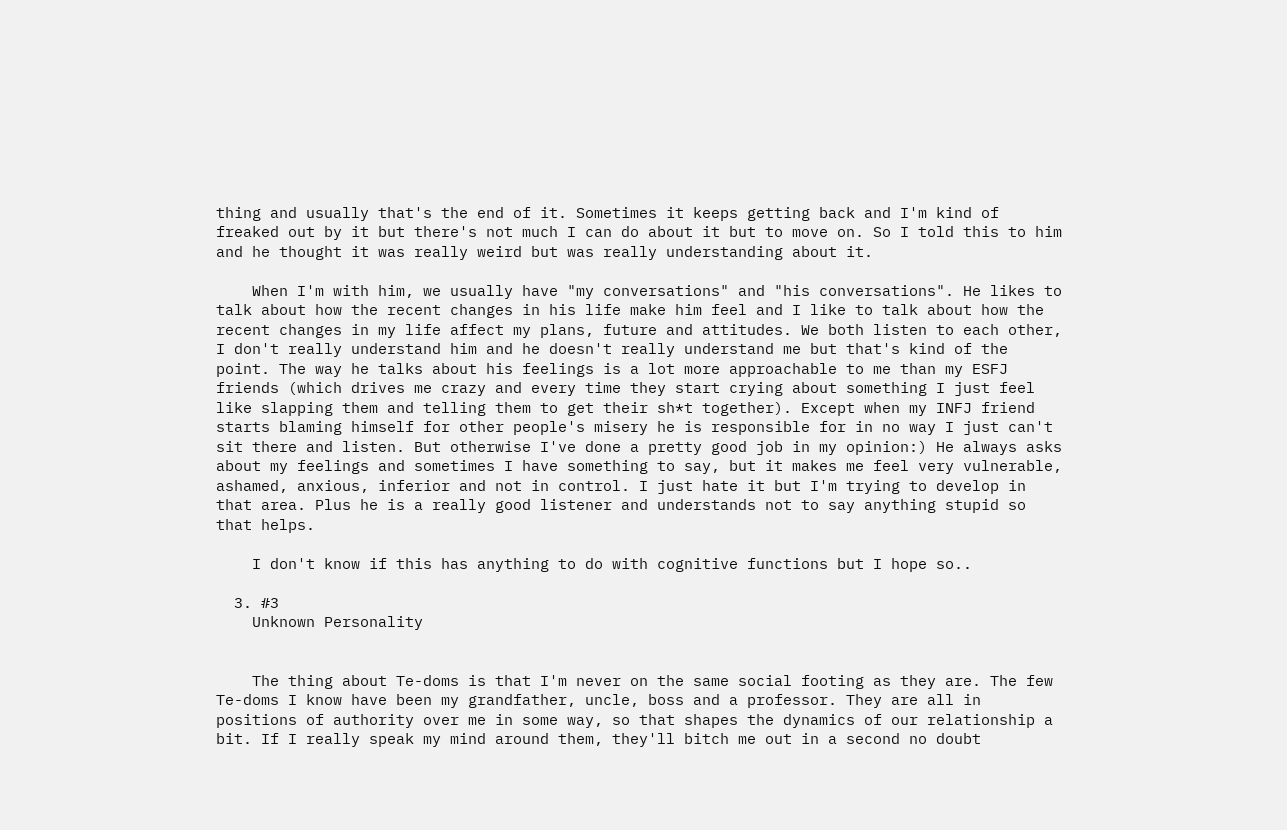thing and usually that's the end of it. Sometimes it keeps getting back and I'm kind of freaked out by it but there's not much I can do about it but to move on. So I told this to him and he thought it was really weird but was really understanding about it.

    When I'm with him, we usually have "my conversations" and "his conversations". He likes to talk about how the recent changes in his life make him feel and I like to talk about how the recent changes in my life affect my plans, future and attitudes. We both listen to each other, I don't really understand him and he doesn't really understand me but that's kind of the point. The way he talks about his feelings is a lot more approachable to me than my ESFJ friends (which drives me crazy and every time they start crying about something I just feel like slapping them and telling them to get their sh*t together). Except when my INFJ friend starts blaming himself for other people's misery he is responsible for in no way I just can't sit there and listen. But otherwise I've done a pretty good job in my opinion:) He always asks about my feelings and sometimes I have something to say, but it makes me feel very vulnerable, ashamed, anxious, inferior and not in control. I just hate it but I'm trying to develop in that area. Plus he is a really good listener and understands not to say anything stupid so that helps.

    I don't know if this has anything to do with cognitive functions but I hope so..

  3. #3
    Unknown Personality


    The thing about Te-doms is that I'm never on the same social footing as they are. The few Te-doms I know have been my grandfather, uncle, boss and a professor. They are all in positions of authority over me in some way, so that shapes the dynamics of our relationship a bit. If I really speak my mind around them, they'll bitch me out in a second no doubt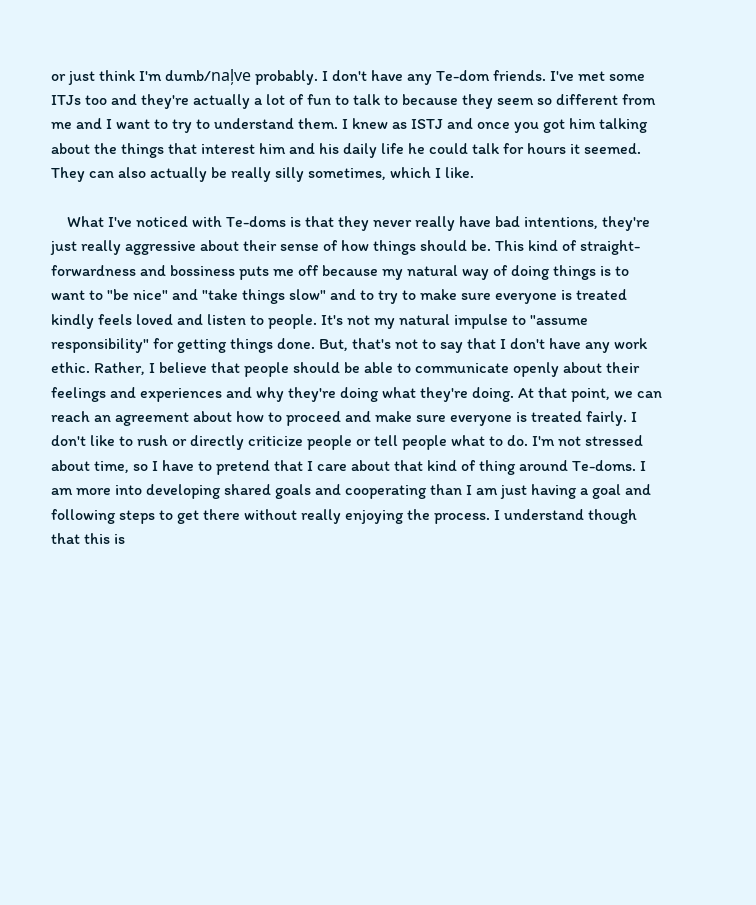or just think I'm dumb/naļve probably. I don't have any Te-dom friends. I've met some ITJs too and they're actually a lot of fun to talk to because they seem so different from me and I want to try to understand them. I knew as ISTJ and once you got him talking about the things that interest him and his daily life he could talk for hours it seemed. They can also actually be really silly sometimes, which I like.

    What I've noticed with Te-doms is that they never really have bad intentions, they're just really aggressive about their sense of how things should be. This kind of straight-forwardness and bossiness puts me off because my natural way of doing things is to want to "be nice" and "take things slow" and to try to make sure everyone is treated kindly feels loved and listen to people. It's not my natural impulse to "assume responsibility" for getting things done. But, that's not to say that I don't have any work ethic. Rather, I believe that people should be able to communicate openly about their feelings and experiences and why they're doing what they're doing. At that point, we can reach an agreement about how to proceed and make sure everyone is treated fairly. I don't like to rush or directly criticize people or tell people what to do. I'm not stressed about time, so I have to pretend that I care about that kind of thing around Te-doms. I am more into developing shared goals and cooperating than I am just having a goal and following steps to get there without really enjoying the process. I understand though that this is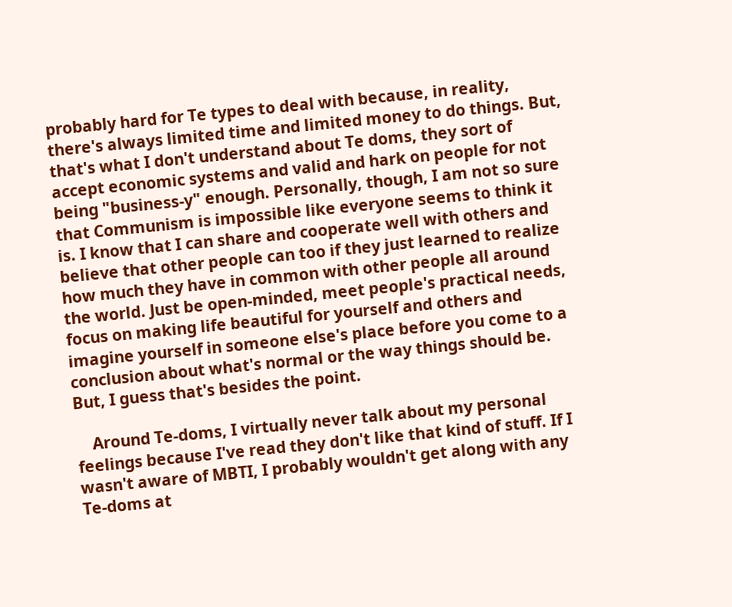probably hard for Te types to deal with because, in reality, there's always limited time and limited money to do things. But, that's what I don't understand about Te doms, they sort of accept economic systems and valid and hark on people for not being "business-y" enough. Personally, though, I am not so sure that Communism is impossible like everyone seems to think it is. I know that I can share and cooperate well with others and believe that other people can too if they just learned to realize how much they have in common with other people all around the world. Just be open-minded, meet people's practical needs, focus on making life beautiful for yourself and others and imagine yourself in someone else's place before you come to a conclusion about what's normal or the way things should be. But, I guess that's besides the point.

    Around Te-doms, I virtually never talk about my personal feelings because I've read they don't like that kind of stuff. If I wasn't aware of MBTI, I probably wouldn't get along with any Te-doms at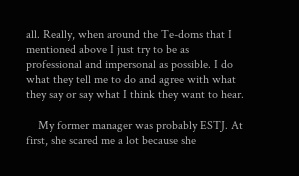all. Really, when around the Te-doms that I mentioned above I just try to be as professional and impersonal as possible. I do what they tell me to do and agree with what they say or say what I think they want to hear.

    My former manager was probably ESTJ. At first, she scared me a lot because she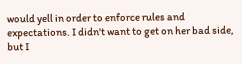would yell in order to enforce rules and expectations. I didn't want to get on her bad side, but I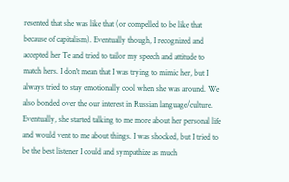resented that she was like that (or compelled to be like that because of capitalism). Eventually though, I recognized and accepted her Te and tried to tailor my speech and attitude to match hers. I don't mean that I was trying to mimic her, but I always tried to stay emotionally cool when she was around. We also bonded over the our interest in Russian language/culture. Eventually, she started talking to me more about her personal life and would vent to me about things. I was shocked, but I tried to be the best listener I could and sympathize as much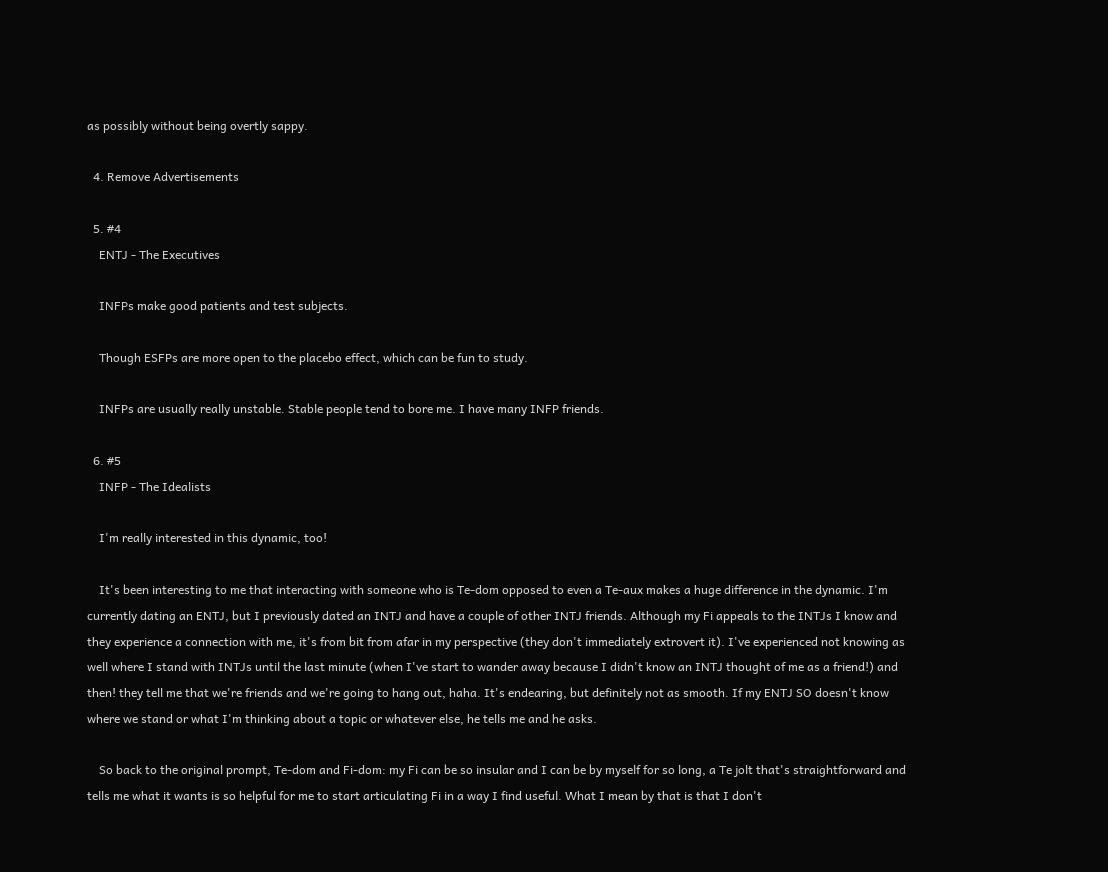as possibly without being overtly sappy.

  4. Remove Advertisements

  5. #4
    ENTJ - The Executives

    INFPs make good patients and test subjects.

    Though ESFPs are more open to the placebo effect, which can be fun to study.

    INFPs are usually really unstable. Stable people tend to bore me. I have many INFP friends.

  6. #5
    INFP - The Idealists

    I'm really interested in this dynamic, too!

    It's been interesting to me that interacting with someone who is Te-dom opposed to even a Te-aux makes a huge difference in the dynamic. I'm currently dating an ENTJ, but I previously dated an INTJ and have a couple of other INTJ friends. Although my Fi appeals to the INTJs I know and they experience a connection with me, it's from bit from afar in my perspective (they don't immediately extrovert it). I've experienced not knowing as well where I stand with INTJs until the last minute (when I've start to wander away because I didn't know an INTJ thought of me as a friend!) and then! they tell me that we're friends and we're going to hang out, haha. It's endearing, but definitely not as smooth. If my ENTJ SO doesn't know where we stand or what I'm thinking about a topic or whatever else, he tells me and he asks.

    So back to the original prompt, Te-dom and Fi-dom: my Fi can be so insular and I can be by myself for so long, a Te jolt that's straightforward and tells me what it wants is so helpful for me to start articulating Fi in a way I find useful. What I mean by that is that I don't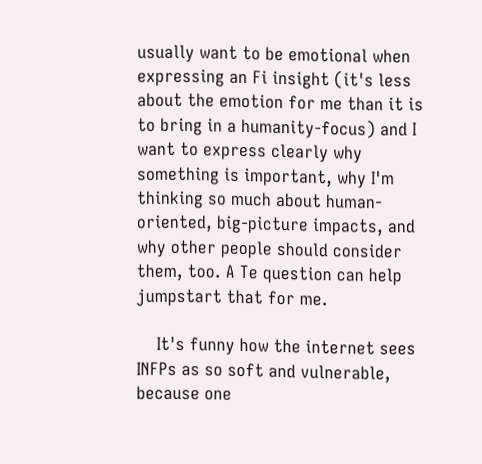usually want to be emotional when expressing an Fi insight (it's less about the emotion for me than it is to bring in a humanity-focus) and I want to express clearly why something is important, why I'm thinking so much about human-oriented, big-picture impacts, and why other people should consider them, too. A Te question can help jumpstart that for me.

    It's funny how the internet sees INFPs as so soft and vulnerable, because one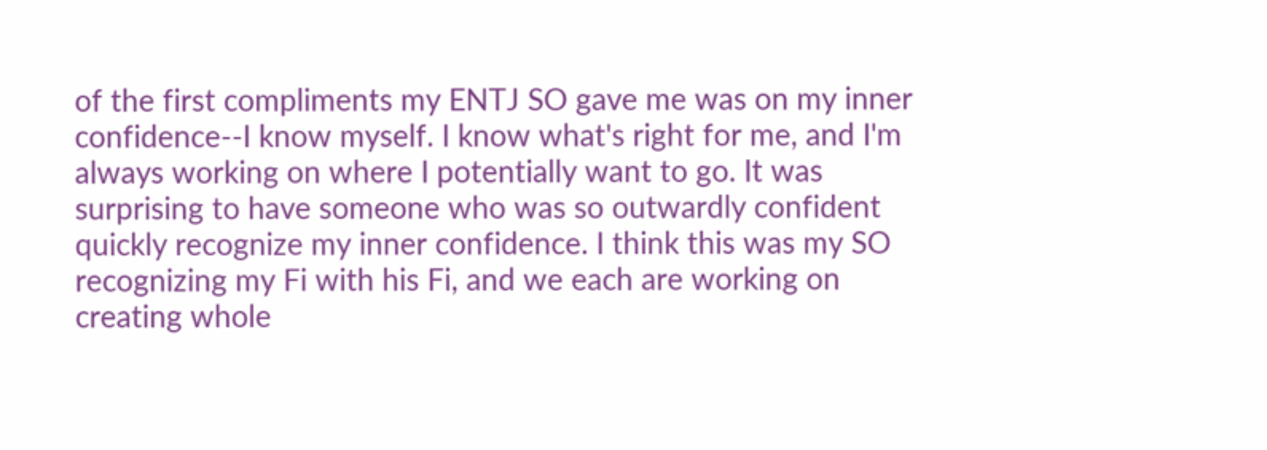of the first compliments my ENTJ SO gave me was on my inner confidence--I know myself. I know what's right for me, and I'm always working on where I potentially want to go. It was surprising to have someone who was so outwardly confident quickly recognize my inner confidence. I think this was my SO recognizing my Fi with his Fi, and we each are working on creating whole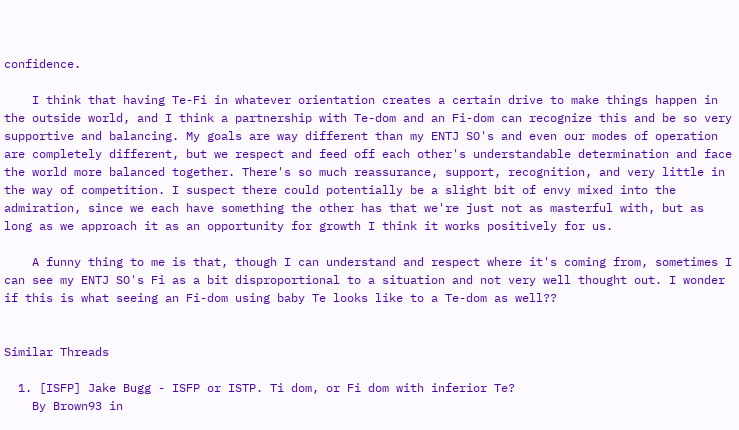confidence.

    I think that having Te-Fi in whatever orientation creates a certain drive to make things happen in the outside world, and I think a partnership with Te-dom and an Fi-dom can recognize this and be so very supportive and balancing. My goals are way different than my ENTJ SO's and even our modes of operation are completely different, but we respect and feed off each other's understandable determination and face the world more balanced together. There's so much reassurance, support, recognition, and very little in the way of competition. I suspect there could potentially be a slight bit of envy mixed into the admiration, since we each have something the other has that we're just not as masterful with, but as long as we approach it as an opportunity for growth I think it works positively for us.

    A funny thing to me is that, though I can understand and respect where it's coming from, sometimes I can see my ENTJ SO's Fi as a bit disproportional to a situation and not very well thought out. I wonder if this is what seeing an Fi-dom using baby Te looks like to a Te-dom as well??


Similar Threads

  1. [ISFP] Jake Bugg - ISFP or ISTP. Ti dom, or Fi dom with inferior Te?
    By Brown93 in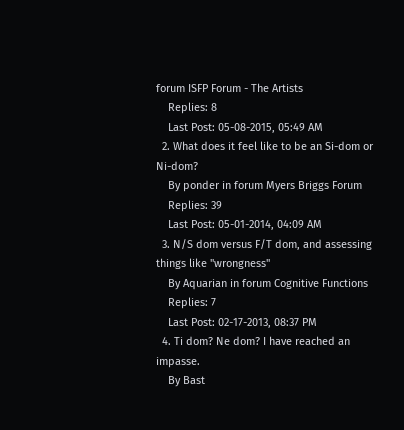forum ISFP Forum - The Artists
    Replies: 8
    Last Post: 05-08-2015, 05:49 AM
  2. What does it feel like to be an Si-dom or Ni-dom?
    By ponder in forum Myers Briggs Forum
    Replies: 39
    Last Post: 05-01-2014, 04:09 AM
  3. N/S dom versus F/T dom, and assessing things like "wrongness"
    By Aquarian in forum Cognitive Functions
    Replies: 7
    Last Post: 02-17-2013, 08:37 PM
  4. Ti dom? Ne dom? I have reached an impasse.
    By Bast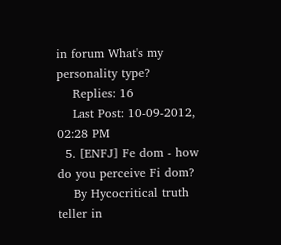in forum What's my personality type?
    Replies: 16
    Last Post: 10-09-2012, 02:28 PM
  5. [ENFJ] Fe dom - how do you perceive Fi dom?
    By Hycocritical truth teller in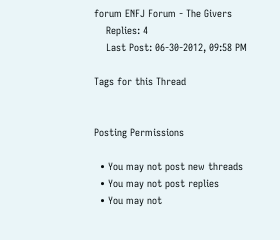forum ENFJ Forum - The Givers
    Replies: 4
    Last Post: 06-30-2012, 09:58 PM

Tags for this Thread


Posting Permissions

  • You may not post new threads
  • You may not post replies
  • You may not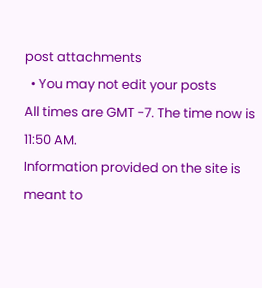post attachments
  • You may not edit your posts
All times are GMT -7. The time now is 11:50 AM.
Information provided on the site is meant to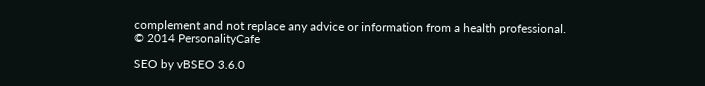complement and not replace any advice or information from a health professional.
© 2014 PersonalityCafe

SEO by vBSEO 3.6.0